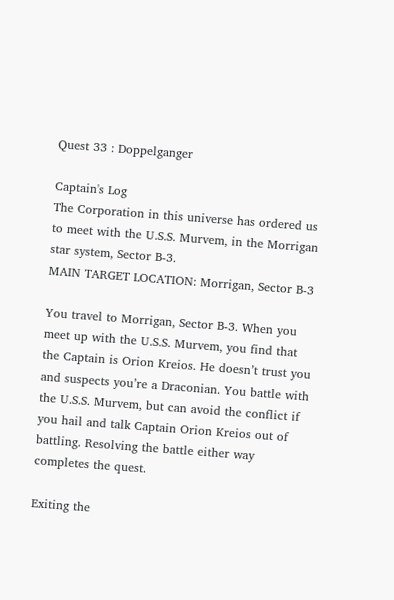Quest 33 : Doppelganger

Captain's Log
The Corporation in this universe has ordered us to meet with the U.S.S. Murvem, in the Morrigan star system, Sector B-3.
MAIN TARGET LOCATION: Morrigan, Sector B-3

You travel to Morrigan, Sector B-3. When you meet up with the U.S.S. Murvem, you find that the Captain is Orion Kreios. He doesn’t trust you and suspects you’re a Draconian. You battle with the U.S.S. Murvem, but can avoid the conflict if you hail and talk Captain Orion Kreios out of battling. Resolving the battle either way completes the quest.

Exiting the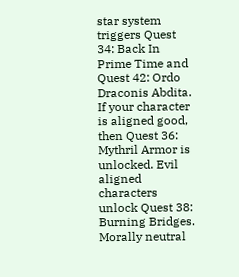star system triggers Quest 34: Back In Prime Time and Quest 42: Ordo Draconis Abdita. If your character is aligned good, then Quest 36: Mythril Armor is unlocked. Evil aligned characters unlock Quest 38: Burning Bridges. Morally neutral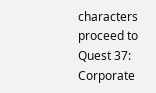characters proceed to Quest 37: Corporate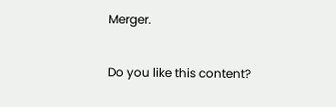Merger.

Do you like this content?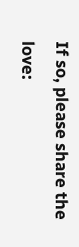If so, please share the love: